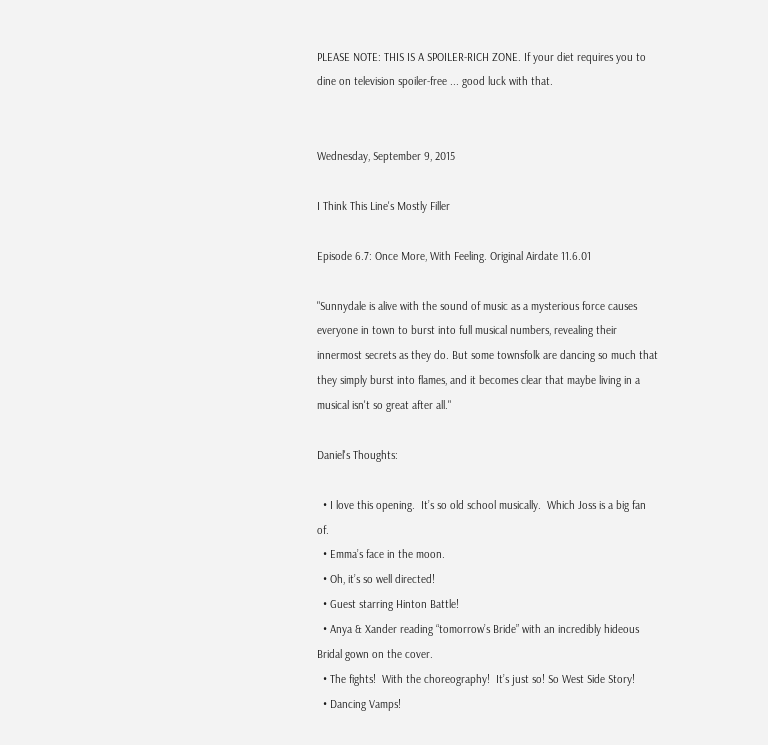PLEASE NOTE: THIS IS A SPOILER-RICH ZONE. If your diet requires you to dine on television spoiler-free ... good luck with that.


Wednesday, September 9, 2015

I Think This Line's Mostly Filler

Episode 6.7: Once More, With Feeling. Original Airdate 11.6.01

"Sunnydale is alive with the sound of music as a mysterious force causes everyone in town to burst into full musical numbers, revealing their innermost secrets as they do. But some townsfolk are dancing so much that they simply burst into flames, and it becomes clear that maybe living in a musical isn't so great after all."

Daniel's Thoughts:

  • I love this opening.  It’s so old school musically.  Which Joss is a big fan of.
  • Emma’s face in the moon.
  • Oh, it’s so well directed!
  • Guest starring Hinton Battle!
  • Anya & Xander reading “tomorrow’s Bride” with an incredibly hideous Bridal gown on the cover.
  • The fights!  With the choreography!  It’s just so! So West Side Story!
  • Dancing Vamps!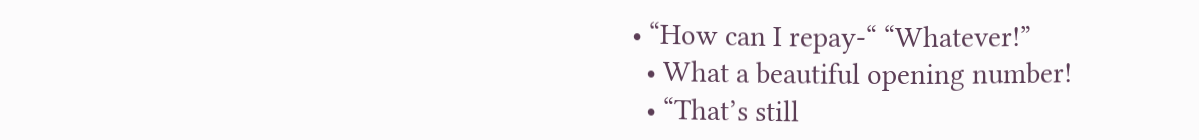• “How can I repay-“ “Whatever!”
  • What a beautiful opening number!
  • “That’s still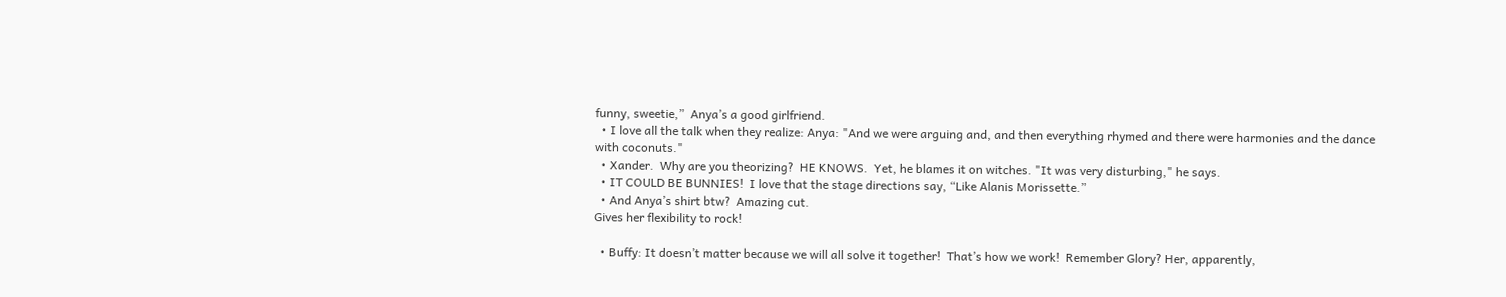funny, sweetie,”  Anya’s a good girlfriend.
  • I love all the talk when they realize: Anya: "And we were arguing and, and then everything rhymed and there were harmonies and the dance with coconuts."
  • Xander.  Why are you theorizing?  HE KNOWS.  Yet, he blames it on witches. "It was very disturbing," he says.
  • IT COULD BE BUNNIES!  I love that the stage directions say, “Like Alanis Morissette.”
  • And Anya’s shirt btw?  Amazing cut.
Gives her flexibility to rock!

  • Buffy: It doesn’t matter because we will all solve it together!  That’s how we work!  Remember Glory? Her, apparently,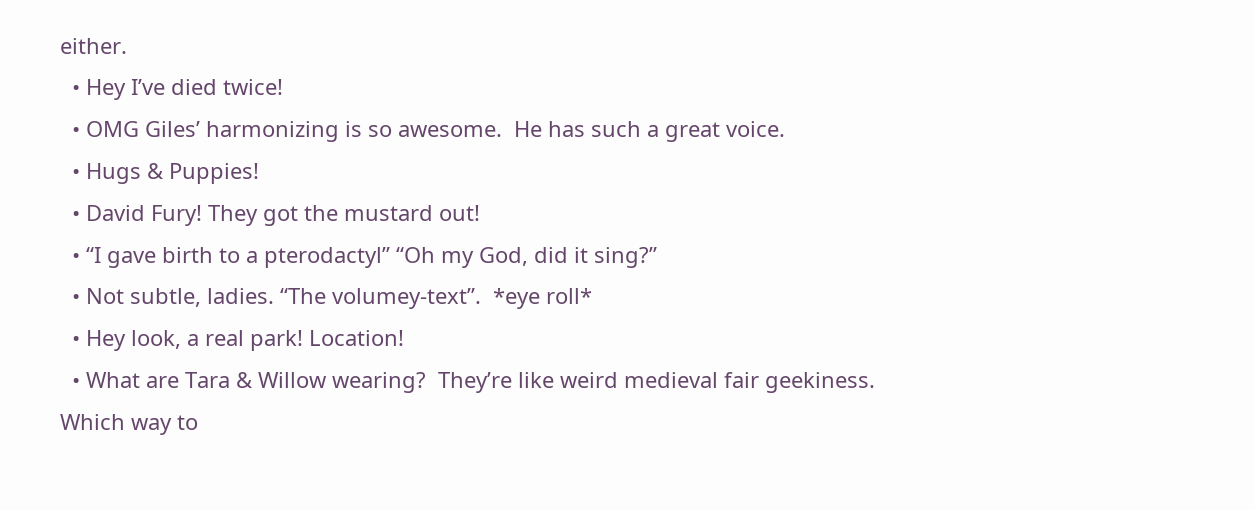either.
  • Hey I’ve died twice!
  • OMG Giles’ harmonizing is so awesome.  He has such a great voice.
  • Hugs & Puppies!
  • David Fury! They got the mustard out!
  • “I gave birth to a pterodactyl” “Oh my God, did it sing?”
  • Not subtle, ladies. “The volumey-text”.  *eye roll*
  • Hey look, a real park! Location!
  • What are Tara & Willow wearing?  They’re like weird medieval fair geekiness.
Which way to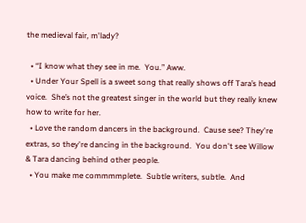the medieval fair, m'lady?

  • “I know what they see in me.  You.” Aww.
  • Under Your Spell is a sweet song that really shows off Tara’s head voice.  She’s not the greatest singer in the world but they really knew how to write for her.
  • Love the random dancers in the background.  Cause see? They're extras, so they're dancing in the background.  You don't see Willow & Tara dancing behind other people.
  • You make me commmmplete.  Subtle writers, subtle.  And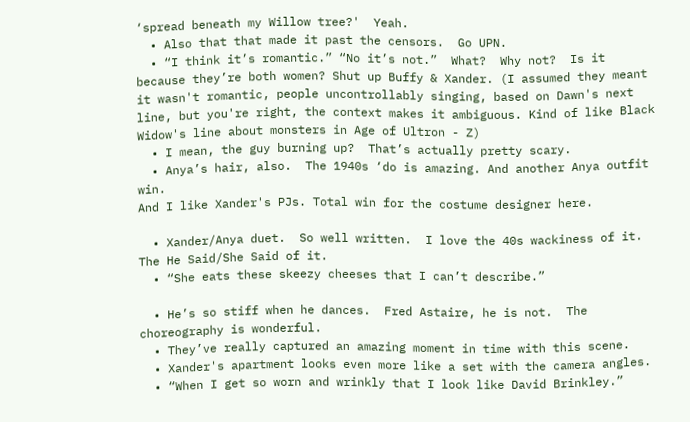‘spread beneath my Willow tree?'  Yeah.
  • Also that that made it past the censors.  Go UPN.
  • “I think it’s romantic.” “No it’s not.”  What?  Why not?  Is it because they’re both women? Shut up Buffy & Xander. (I assumed they meant it wasn't romantic, people uncontrollably singing, based on Dawn's next line, but you're right, the context makes it ambiguous. Kind of like Black Widow's line about monsters in Age of Ultron - Z)
  • I mean, the guy burning up?  That’s actually pretty scary.
  • Anya’s hair, also.  The 1940s ‘do is amazing. And another Anya outfit win.
And I like Xander's PJs. Total win for the costume designer here.

  • Xander/Anya duet.  So well written.  I love the 40s wackiness of it.  The He Said/She Said of it.
  • “She eats these skeezy cheeses that I can’t describe.”

  • He’s so stiff when he dances.  Fred Astaire, he is not.  The choreography is wonderful.
  • They’ve really captured an amazing moment in time with this scene.
  • Xander's apartment looks even more like a set with the camera angles.
  • “When I get so worn and wrinkly that I look like David Brinkley.”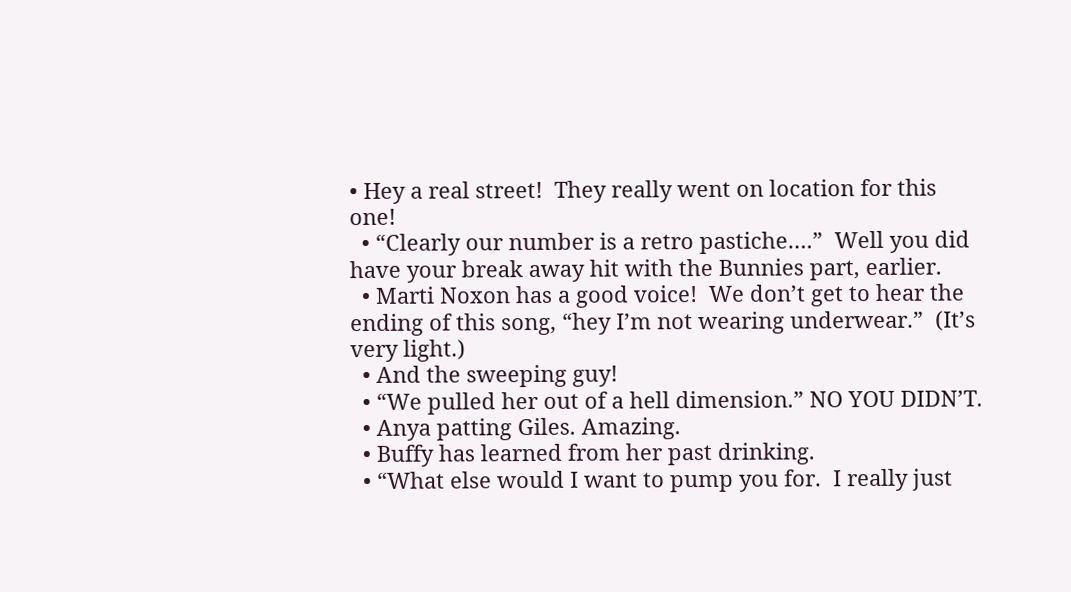• Hey a real street!  They really went on location for this one!
  • “Clearly our number is a retro pastiche….”  Well you did have your break away hit with the Bunnies part, earlier.
  • Marti Noxon has a good voice!  We don’t get to hear the ending of this song, “hey I’m not wearing underwear.”  (It’s very light.)
  • And the sweeping guy!
  • “We pulled her out of a hell dimension.” NO YOU DIDN’T.
  • Anya patting Giles. Amazing.
  • Buffy has learned from her past drinking.
  • “What else would I want to pump you for.  I really just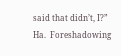said that didn’t, I?” Ha.  Foreshadowing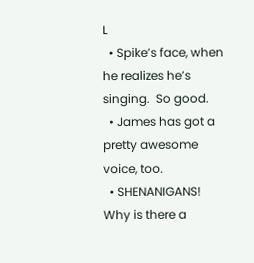L
  • Spike’s face, when he realizes he’s singing.  So good.
  • James has got a pretty awesome voice, too.
  • SHENANIGANS!  Why is there a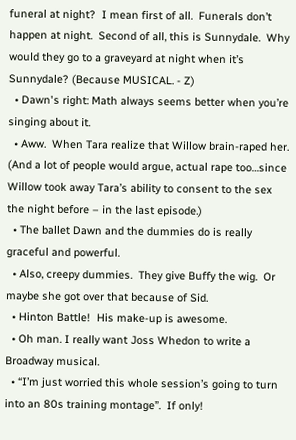funeral at night?  I mean first of all.  Funerals don’t happen at night.  Second of all, this is Sunnydale.  Why would they go to a graveyard at night when it’s Sunnydale? (Because MUSICAL. - Z)
  • Dawn's right: Math always seems better when you’re singing about it.
  • Aww.  When Tara realize that Willow brain-raped her. (And a lot of people would argue, actual rape too…since Willow took away Tara’s ability to consent to the sex the night before – in the last episode.)
  • The ballet Dawn and the dummies do is really graceful and powerful.
  • Also, creepy dummies.  They give Buffy the wig.  Or maybe she got over that because of Sid.
  • Hinton Battle!  His make-up is awesome.
  • Oh man. I really want Joss Whedon to write a Broadway musical.
  • “I’m just worried this whole session’s going to turn into an 80s training montage”.  If only!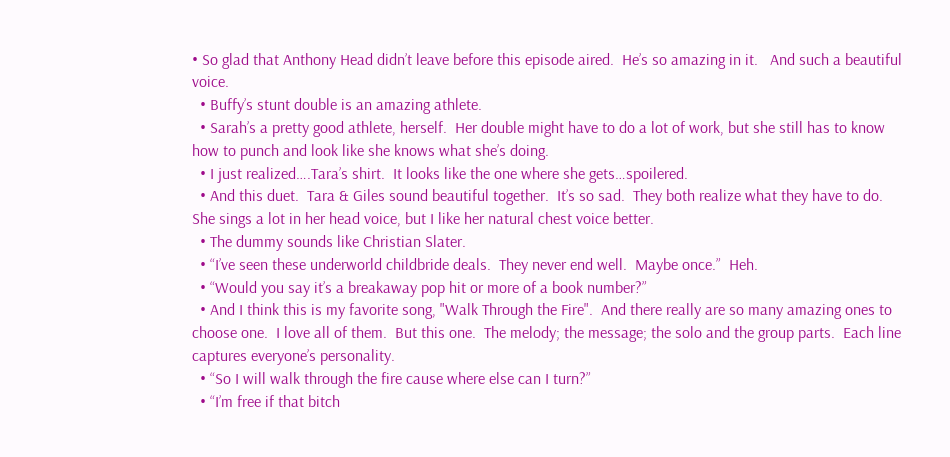• So glad that Anthony Head didn’t leave before this episode aired.  He’s so amazing in it.   And such a beautiful voice.
  • Buffy’s stunt double is an amazing athlete.
  • Sarah’s a pretty good athlete, herself.  Her double might have to do a lot of work, but she still has to know how to punch and look like she knows what she’s doing.
  • I just realized….Tara’s shirt.  It looks like the one where she gets…spoilered.
  • And this duet.  Tara & Giles sound beautiful together.  It’s so sad.  They both realize what they have to do.  She sings a lot in her head voice, but I like her natural chest voice better.
  • The dummy sounds like Christian Slater.
  • “I’ve seen these underworld childbride deals.  They never end well.  Maybe once.”  Heh.
  • “Would you say it’s a breakaway pop hit or more of a book number?”
  • And I think this is my favorite song, "Walk Through the Fire".  And there really are so many amazing ones to choose one.  I love all of them.  But this one.  The melody; the message; the solo and the group parts.  Each line captures everyone’s personality.
  • “So I will walk through the fire cause where else can I turn?”
  • “I’m free if that bitch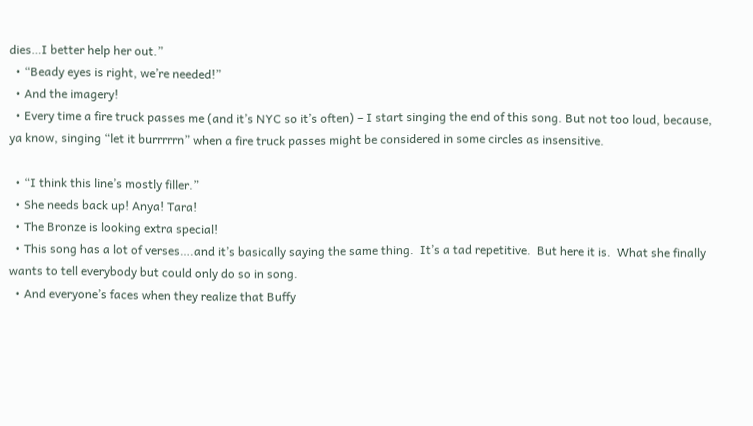dies…I better help her out.”
  • “Beady eyes is right, we’re needed!”
  • And the imagery!
  • Every time a fire truck passes me (and it’s NYC so it’s often) – I start singing the end of this song. But not too loud, because, ya know, singing “let it burrrrrn” when a fire truck passes might be considered in some circles as insensitive.

  • “I think this line’s mostly filler.”
  • She needs back up! Anya! Tara!
  • The Bronze is looking extra special!
  • This song has a lot of verses….and it’s basically saying the same thing.  It’s a tad repetitive.  But here it is.  What she finally wants to tell everybody but could only do so in song.
  • And everyone’s faces when they realize that Buffy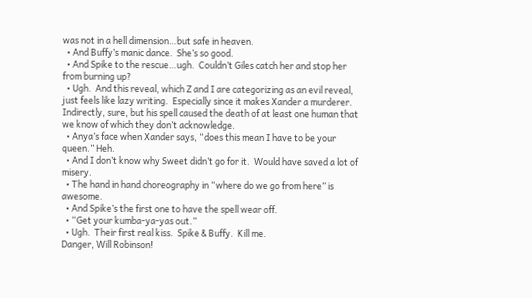was not in a hell dimension…but safe in heaven.
  • And Buffy’s manic dance.  She’s so good.
  • And Spike to the rescue…ugh.  Couldn’t Giles catch her and stop her from burning up?
  • Ugh.  And this reveal, which Z and I are categorizing as an evil reveal, just feels like lazy writing.  Especially since it makes Xander a murderer.  Indirectly, sure, but his spell caused the death of at least one human that we know of which they don’t acknowledge.
  • Anya’s face when Xander says, “does this mean I have to be your queen.” Heh.
  • And I don’t know why Sweet didn’t go for it.  Would have saved a lot of misery.
  • The hand in hand choreography in “where do we go from here” is awesome.
  • And Spike’s the first one to have the spell wear off.
  • “Get your kumba-ya-yas out.”
  • Ugh.  Their first real kiss.  Spike & Buffy.  Kill me.
Danger, Will Robinson!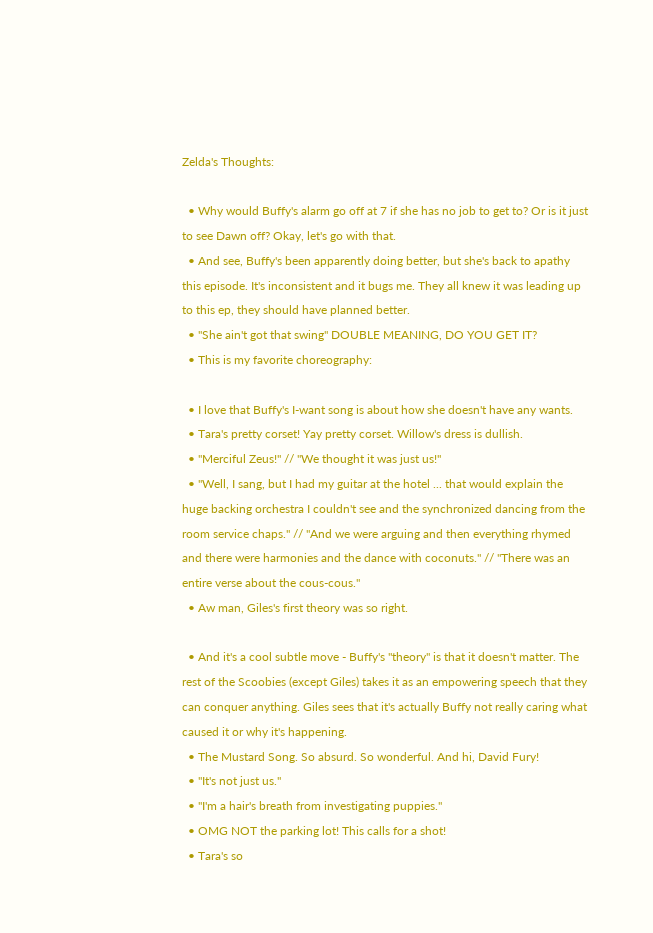Zelda's Thoughts:

  • Why would Buffy's alarm go off at 7 if she has no job to get to? Or is it just to see Dawn off? Okay, let's go with that.
  • And see, Buffy's been apparently doing better, but she's back to apathy this episode. It's inconsistent and it bugs me. They all knew it was leading up to this ep, they should have planned better.
  • "She ain't got that swing" DOUBLE MEANING, DO YOU GET IT?
  • This is my favorite choreography:

  • I love that Buffy's I-want song is about how she doesn't have any wants.
  • Tara's pretty corset! Yay pretty corset. Willow's dress is dullish.
  • "Merciful Zeus!" // "We thought it was just us!"
  • "Well, I sang, but I had my guitar at the hotel ... that would explain the huge backing orchestra I couldn't see and the synchronized dancing from the room service chaps." // "And we were arguing and then everything rhymed and there were harmonies and the dance with coconuts." // "There was an entire verse about the cous-cous."
  • Aw man, Giles's first theory was so right.

  • And it's a cool subtle move - Buffy's "theory" is that it doesn't matter. The rest of the Scoobies (except Giles) takes it as an empowering speech that they can conquer anything. Giles sees that it's actually Buffy not really caring what caused it or why it's happening.
  • The Mustard Song. So absurd. So wonderful. And hi, David Fury!
  • "It's not just us."
  • "I'm a hair's breath from investigating puppies."
  • OMG NOT the parking lot! This calls for a shot!
  • Tara's so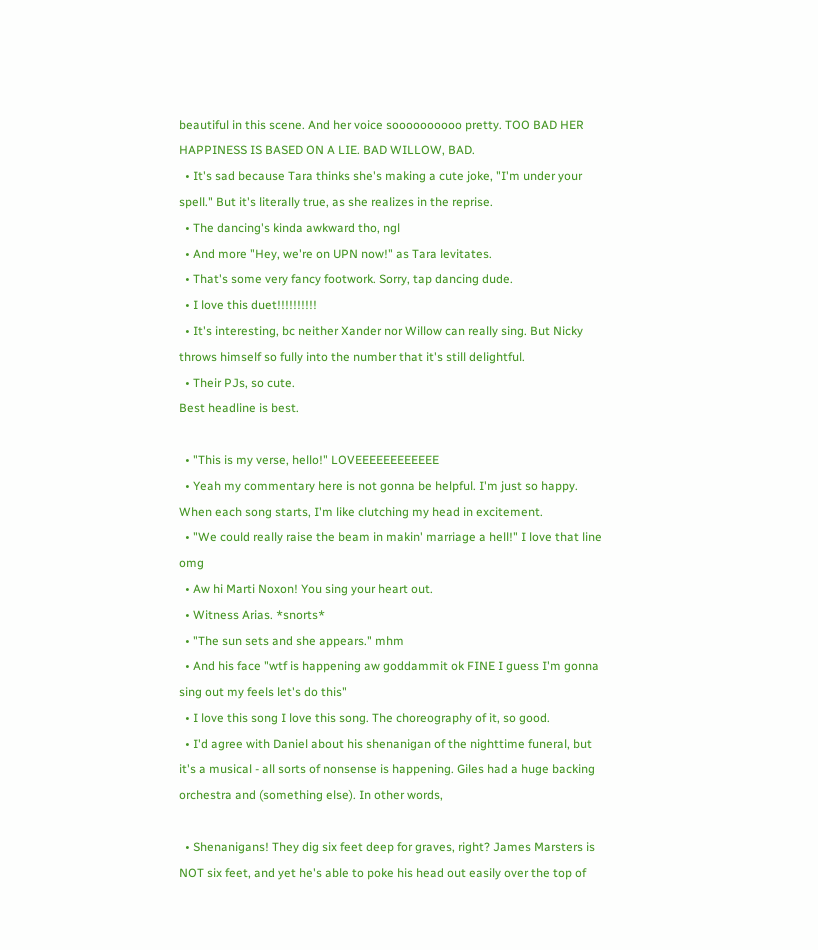beautiful in this scene. And her voice soooooooooo pretty. TOO BAD HER HAPPINESS IS BASED ON A LIE. BAD WILLOW, BAD.
  • It's sad because Tara thinks she's making a cute joke, "I'm under your spell." But it's literally true, as she realizes in the reprise.
  • The dancing's kinda awkward tho, ngl
  • And more "Hey, we're on UPN now!" as Tara levitates.
  • That's some very fancy footwork. Sorry, tap dancing dude.
  • I love this duet!!!!!!!!!!
  • It's interesting, bc neither Xander nor Willow can really sing. But Nicky throws himself so fully into the number that it's still delightful.
  • Their PJs, so cute.
Best headline is best.

  • "This is my verse, hello!" LOVEEEEEEEEEEEE
  • Yeah my commentary here is not gonna be helpful. I'm just so happy. When each song starts, I'm like clutching my head in excitement.
  • "We could really raise the beam in makin' marriage a hell!" I love that line omg
  • Aw hi Marti Noxon! You sing your heart out.
  • Witness Arias. *snorts*
  • "The sun sets and she appears." mhm
  • And his face "wtf is happening aw goddammit ok FINE I guess I'm gonna sing out my feels let's do this"
  • I love this song I love this song. The choreography of it, so good.
  • I'd agree with Daniel about his shenanigan of the nighttime funeral, but it's a musical - all sorts of nonsense is happening. Giles had a huge backing orchestra and (something else). In other words,

  • Shenanigans! They dig six feet deep for graves, right? James Marsters is NOT six feet, and yet he's able to poke his head out easily over the top of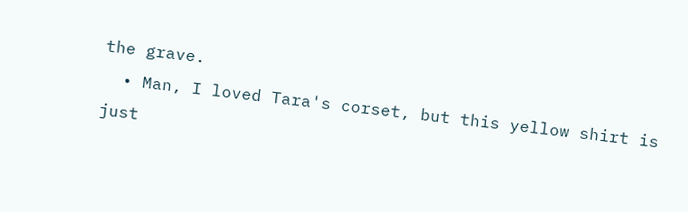the grave.
  • Man, I loved Tara's corset, but this yellow shirt is just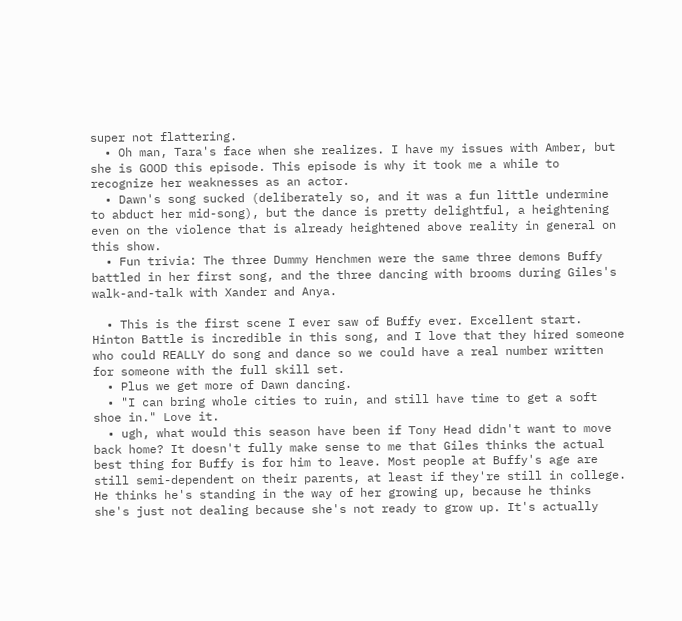super not flattering.
  • Oh man, Tara's face when she realizes. I have my issues with Amber, but she is GOOD this episode. This episode is why it took me a while to recognize her weaknesses as an actor.
  • Dawn's song sucked (deliberately so, and it was a fun little undermine to abduct her mid-song), but the dance is pretty delightful, a heightening even on the violence that is already heightened above reality in general on this show.
  • Fun trivia: The three Dummy Henchmen were the same three demons Buffy battled in her first song, and the three dancing with brooms during Giles's walk-and-talk with Xander and Anya.

  • This is the first scene I ever saw of Buffy ever. Excellent start. Hinton Battle is incredible in this song, and I love that they hired someone who could REALLY do song and dance so we could have a real number written for someone with the full skill set.
  • Plus we get more of Dawn dancing.
  • "I can bring whole cities to ruin, and still have time to get a soft shoe in." Love it.
  • ugh, what would this season have been if Tony Head didn't want to move back home? It doesn't fully make sense to me that Giles thinks the actual best thing for Buffy is for him to leave. Most people at Buffy's age are still semi-dependent on their parents, at least if they're still in college. He thinks he's standing in the way of her growing up, because he thinks she's just not dealing because she's not ready to grow up. It's actually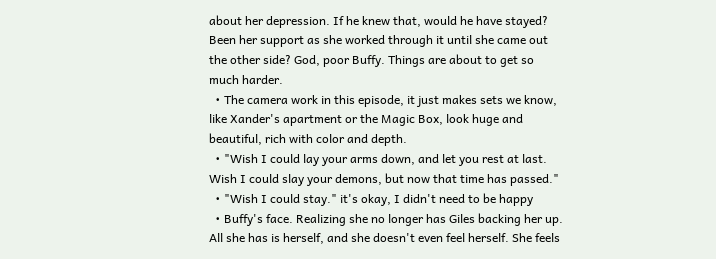about her depression. If he knew that, would he have stayed? Been her support as she worked through it until she came out the other side? God, poor Buffy. Things are about to get so much harder.
  • The camera work in this episode, it just makes sets we know, like Xander's apartment or the Magic Box, look huge and beautiful, rich with color and depth.
  • "Wish I could lay your arms down, and let you rest at last. Wish I could slay your demons, but now that time has passed."
  • "Wish I could stay." it's okay, I didn't need to be happy
  • Buffy's face. Realizing she no longer has Giles backing her up. All she has is herself, and she doesn't even feel herself. She feels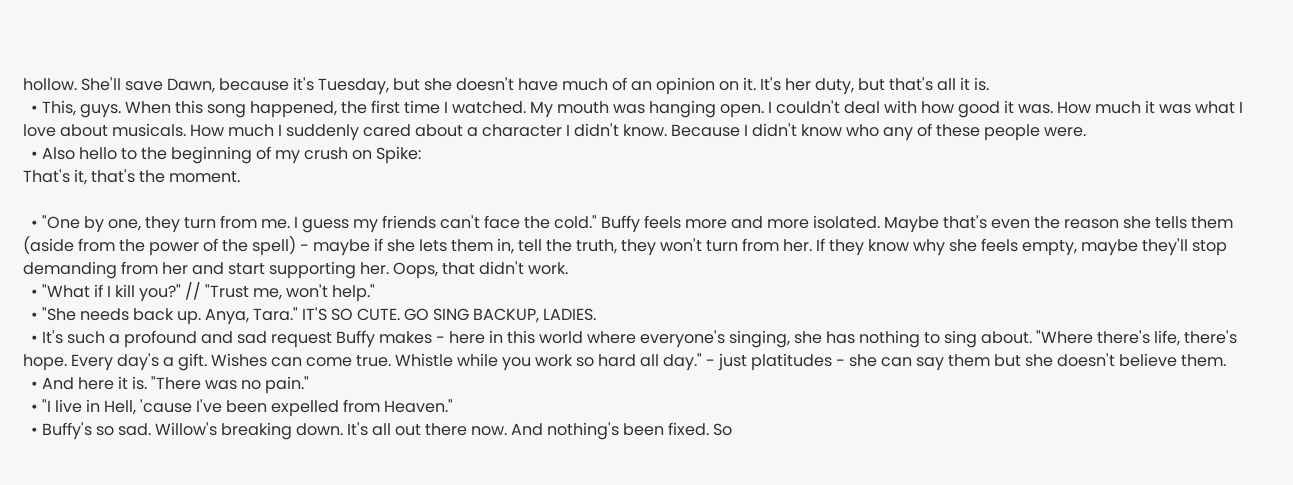hollow. She'll save Dawn, because it's Tuesday, but she doesn't have much of an opinion on it. It's her duty, but that's all it is.
  • This, guys. When this song happened, the first time I watched. My mouth was hanging open. I couldn't deal with how good it was. How much it was what I love about musicals. How much I suddenly cared about a character I didn't know. Because I didn't know who any of these people were.
  • Also hello to the beginning of my crush on Spike:
That's it, that's the moment.

  • "One by one, they turn from me. I guess my friends can't face the cold." Buffy feels more and more isolated. Maybe that's even the reason she tells them (aside from the power of the spell) - maybe if she lets them in, tell the truth, they won't turn from her. If they know why she feels empty, maybe they'll stop demanding from her and start supporting her. Oops, that didn't work.
  • "What if I kill you?" // "Trust me, won't help."
  • "She needs back up. Anya, Tara." IT'S SO CUTE. GO SING BACKUP, LADIES.
  • It's such a profound and sad request Buffy makes - here in this world where everyone's singing, she has nothing to sing about. "Where there's life, there's hope. Every day's a gift. Wishes can come true. Whistle while you work so hard all day." - just platitudes - she can say them but she doesn't believe them.
  • And here it is. "There was no pain."
  • "I live in Hell, 'cause I've been expelled from Heaven."
  • Buffy's so sad. Willow's breaking down. It's all out there now. And nothing's been fixed. So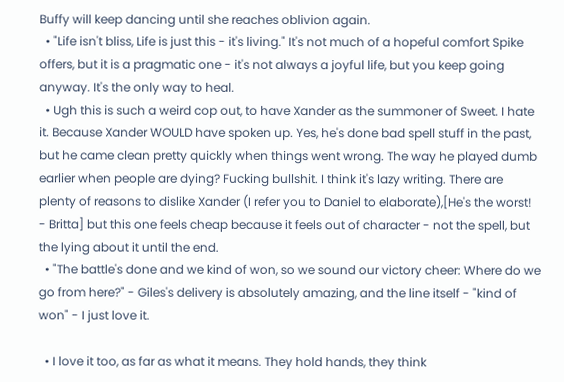Buffy will keep dancing until she reaches oblivion again.
  • "Life isn't bliss, Life is just this - it's living." It's not much of a hopeful comfort Spike offers, but it is a pragmatic one - it's not always a joyful life, but you keep going anyway. It's the only way to heal.
  • Ugh this is such a weird cop out, to have Xander as the summoner of Sweet. I hate it. Because Xander WOULD have spoken up. Yes, he's done bad spell stuff in the past, but he came clean pretty quickly when things went wrong. The way he played dumb earlier when people are dying? Fucking bullshit. I think it's lazy writing. There are plenty of reasons to dislike Xander (I refer you to Daniel to elaborate),[He's the worst! - Britta] but this one feels cheap because it feels out of character - not the spell, but the lying about it until the end.
  • "The battle's done and we kind of won, so we sound our victory cheer: Where do we go from here?" - Giles's delivery is absolutely amazing, and the line itself - "kind of won" - I just love it.

  • I love it too, as far as what it means. They hold hands, they think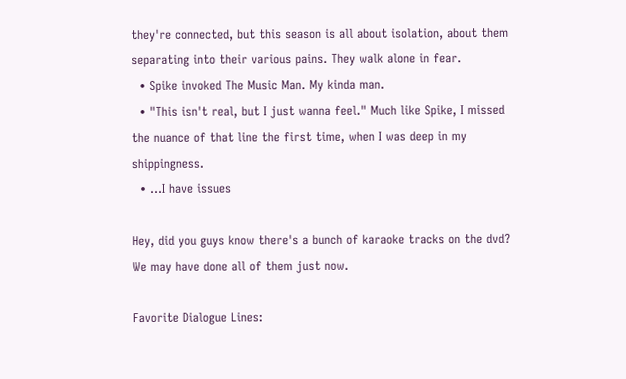they're connected, but this season is all about isolation, about them separating into their various pains. They walk alone in fear.
  • Spike invoked The Music Man. My kinda man.
  • "This isn't real, but I just wanna feel." Much like Spike, I missed the nuance of that line the first time, when I was deep in my shippingness.
  • ...I have issues

Hey, did you guys know there's a bunch of karaoke tracks on the dvd? We may have done all of them just now.

Favorite Dialogue Lines: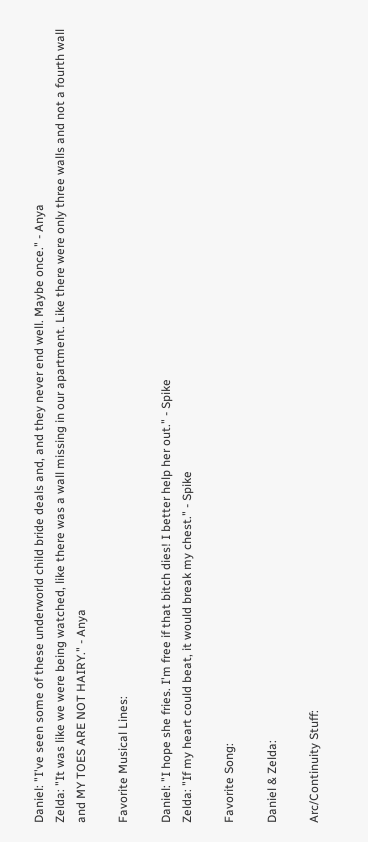Daniel: "I've seen some of these underworld child bride deals and, and they never end well. Maybe once." - Anya
Zelda: "It was like we were being watched, like there was a wall missing in our apartment. Like there were only three walls and not a fourth wall and MY TOES ARE NOT HAIRY." - Anya

Favorite Musical Lines:

Daniel: "I hope she fries. I'm free if that bitch dies! I better help her out." - Spike
Zelda: "If my heart could beat, it would break my chest." - Spike

Favorite Song:

Daniel & Zelda:

Arc/Continuity Stuff: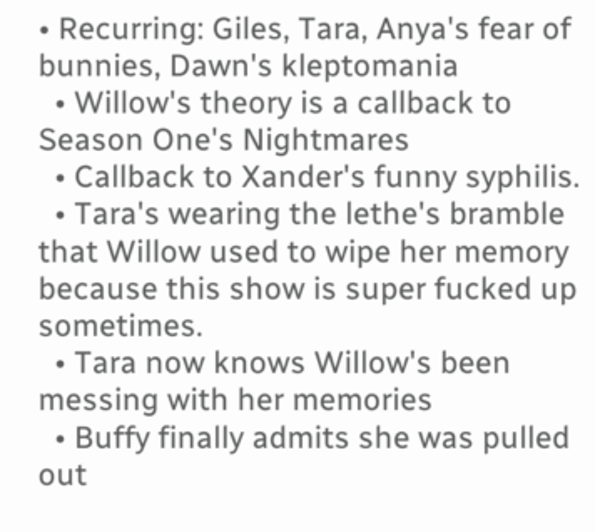• Recurring: Giles, Tara, Anya's fear of bunnies, Dawn's kleptomania
  • Willow's theory is a callback to Season One's Nightmares
  • Callback to Xander's funny syphilis.
  • Tara's wearing the lethe's bramble that Willow used to wipe her memory because this show is super fucked up sometimes.
  • Tara now knows Willow's been messing with her memories
  • Buffy finally admits she was pulled out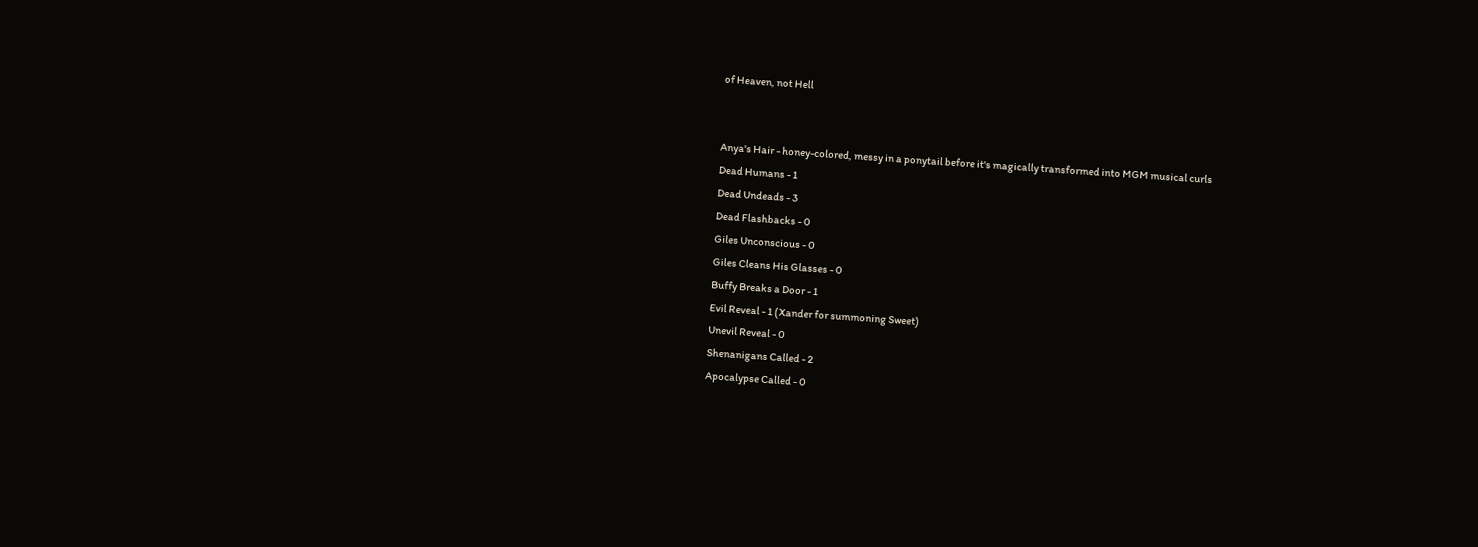of Heaven, not Hell


Anya's Hair - honey-colored, messy in a ponytail before it's magically transformed into MGM musical curls
Dead Humans - 1
Dead Undeads - 3
Dead Flashbacks - 0
Giles Unconscious - 0
Giles Cleans His Glasses - 0
Buffy Breaks a Door - 1
Evil Reveal - 1 (Xander for summoning Sweet)
Unevil Reveal - 0
Shenanigans Called - 2
Apocalypse Called - 0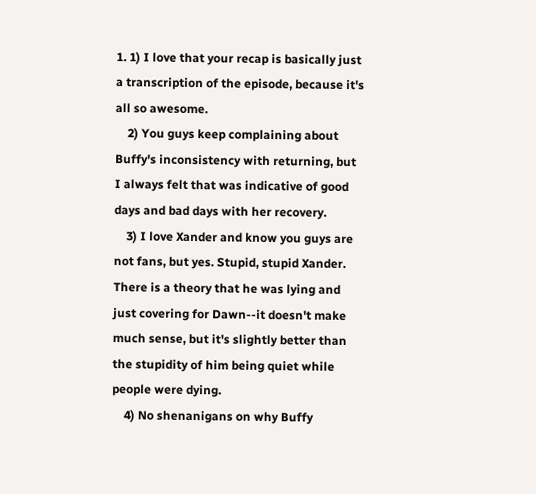1. 1) I love that your recap is basically just a transcription of the episode, because it's all so awesome.
    2) You guys keep complaining about Buffy's inconsistency with returning, but I always felt that was indicative of good days and bad days with her recovery.
    3) I love Xander and know you guys are not fans, but yes. Stupid, stupid Xander. There is a theory that he was lying and just covering for Dawn--it doesn't make much sense, but it's slightly better than the stupidity of him being quiet while people were dying.
    4) No shenanigans on why Buffy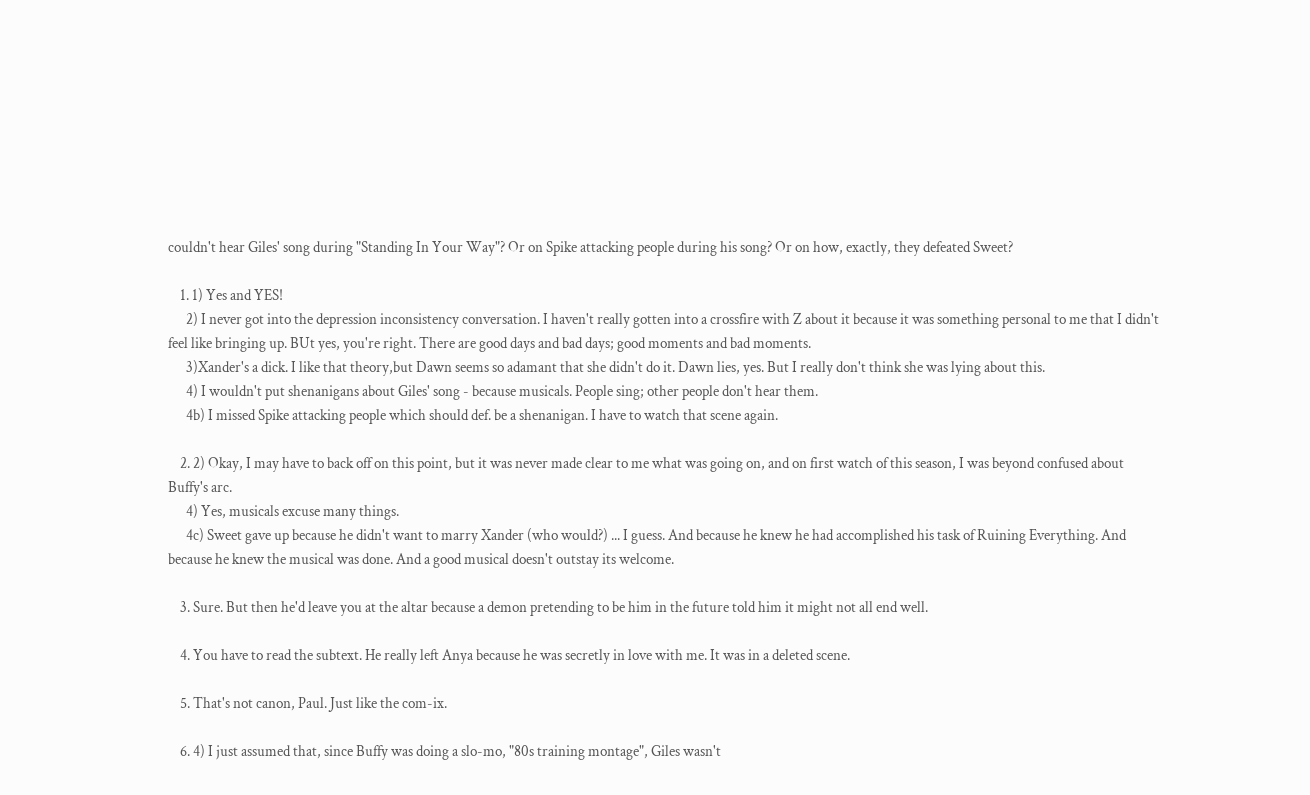couldn't hear Giles' song during "Standing In Your Way"? Or on Spike attacking people during his song? Or on how, exactly, they defeated Sweet?

    1. 1) Yes and YES!
      2) I never got into the depression inconsistency conversation. I haven't really gotten into a crossfire with Z about it because it was something personal to me that I didn't feel like bringing up. BUt yes, you're right. There are good days and bad days; good moments and bad moments.
      3)Xander's a dick. I like that theory,but Dawn seems so adamant that she didn't do it. Dawn lies, yes. But I really don't think she was lying about this.
      4) I wouldn't put shenanigans about Giles' song - because musicals. People sing; other people don't hear them.
      4b) I missed Spike attacking people which should def. be a shenanigan. I have to watch that scene again.

    2. 2) Okay, I may have to back off on this point, but it was never made clear to me what was going on, and on first watch of this season, I was beyond confused about Buffy's arc.
      4) Yes, musicals excuse many things.
      4c) Sweet gave up because he didn't want to marry Xander (who would?) ... I guess. And because he knew he had accomplished his task of Ruining Everything. And because he knew the musical was done. And a good musical doesn't outstay its welcome.

    3. Sure. But then he'd leave you at the altar because a demon pretending to be him in the future told him it might not all end well.

    4. You have to read the subtext. He really left Anya because he was secretly in love with me. It was in a deleted scene.

    5. That's not canon, Paul. Just like the com-ix.

    6. 4) I just assumed that, since Buffy was doing a slo-mo, "80s training montage", Giles wasn't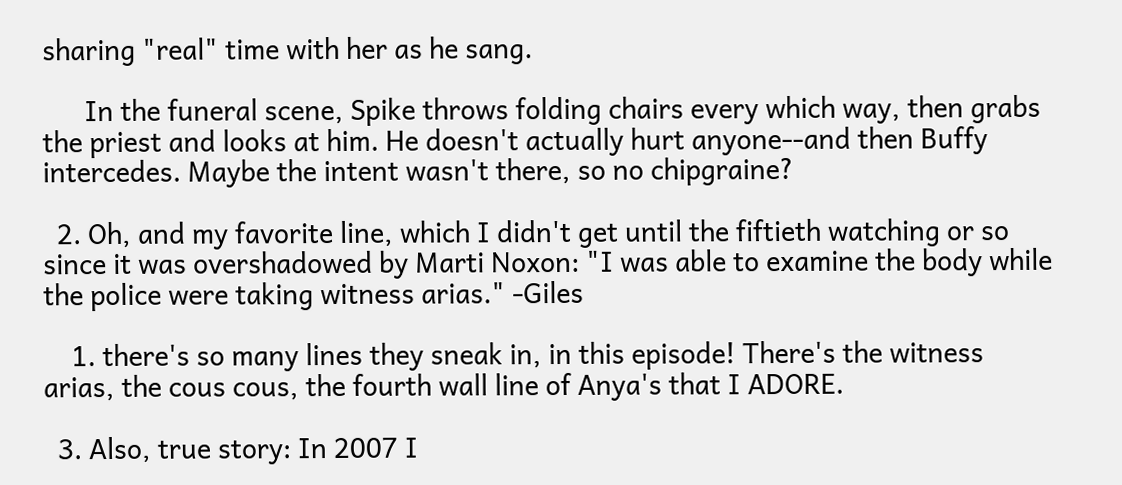sharing "real" time with her as he sang.

      In the funeral scene, Spike throws folding chairs every which way, then grabs the priest and looks at him. He doesn't actually hurt anyone--and then Buffy intercedes. Maybe the intent wasn't there, so no chipgraine?

  2. Oh, and my favorite line, which I didn't get until the fiftieth watching or so since it was overshadowed by Marti Noxon: "I was able to examine the body while the police were taking witness arias." -Giles

    1. there's so many lines they sneak in, in this episode! There's the witness arias, the cous cous, the fourth wall line of Anya's that I ADORE.

  3. Also, true story: In 2007 I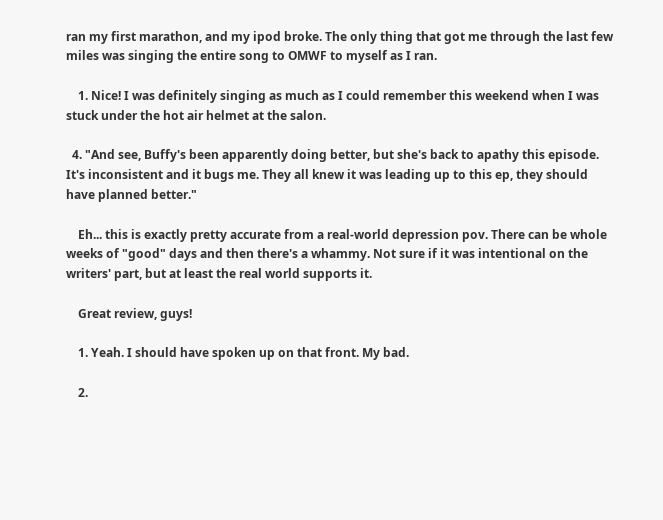ran my first marathon, and my ipod broke. The only thing that got me through the last few miles was singing the entire song to OMWF to myself as I ran.

    1. Nice! I was definitely singing as much as I could remember this weekend when I was stuck under the hot air helmet at the salon.

  4. "And see, Buffy's been apparently doing better, but she's back to apathy this episode. It's inconsistent and it bugs me. They all knew it was leading up to this ep, they should have planned better."

    Eh... this is exactly pretty accurate from a real-world depression pov. There can be whole weeks of "good" days and then there's a whammy. Not sure if it was intentional on the writers' part, but at least the real world supports it.

    Great review, guys!

    1. Yeah. I should have spoken up on that front. My bad.

    2.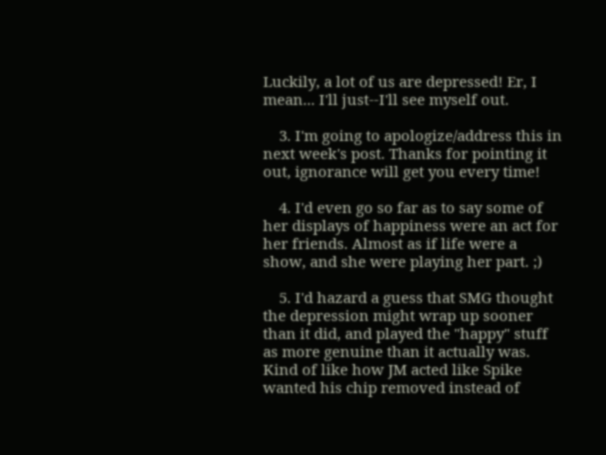Luckily, a lot of us are depressed! Er, I mean... I'll just--I'll see myself out.

    3. I'm going to apologize/address this in next week's post. Thanks for pointing it out, ignorance will get you every time!

    4. I'd even go so far as to say some of her displays of happiness were an act for her friends. Almost as if life were a show, and she were playing her part. ;)

    5. I'd hazard a guess that SMG thought the depression might wrap up sooner than it did, and played the "happy" stuff as more genuine than it actually was. Kind of like how JM acted like Spike wanted his chip removed instead of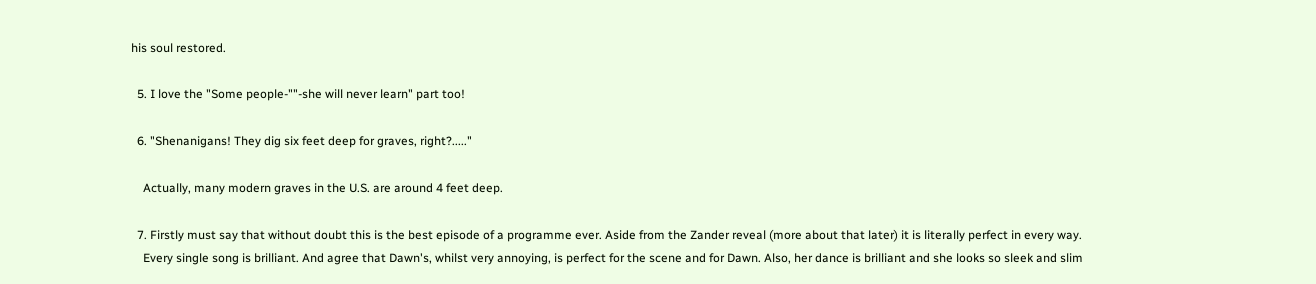his soul restored.

  5. I love the "Some people-""-she will never learn" part too!

  6. "Shenanigans! They dig six feet deep for graves, right?....."

    Actually, many modern graves in the U.S. are around 4 feet deep.

  7. Firstly must say that without doubt this is the best episode of a programme ever. Aside from the Zander reveal (more about that later) it is literally perfect in every way.
    Every single song is brilliant. And agree that Dawn's, whilst very annoying, is perfect for the scene and for Dawn. Also, her dance is brilliant and she looks so sleek and slim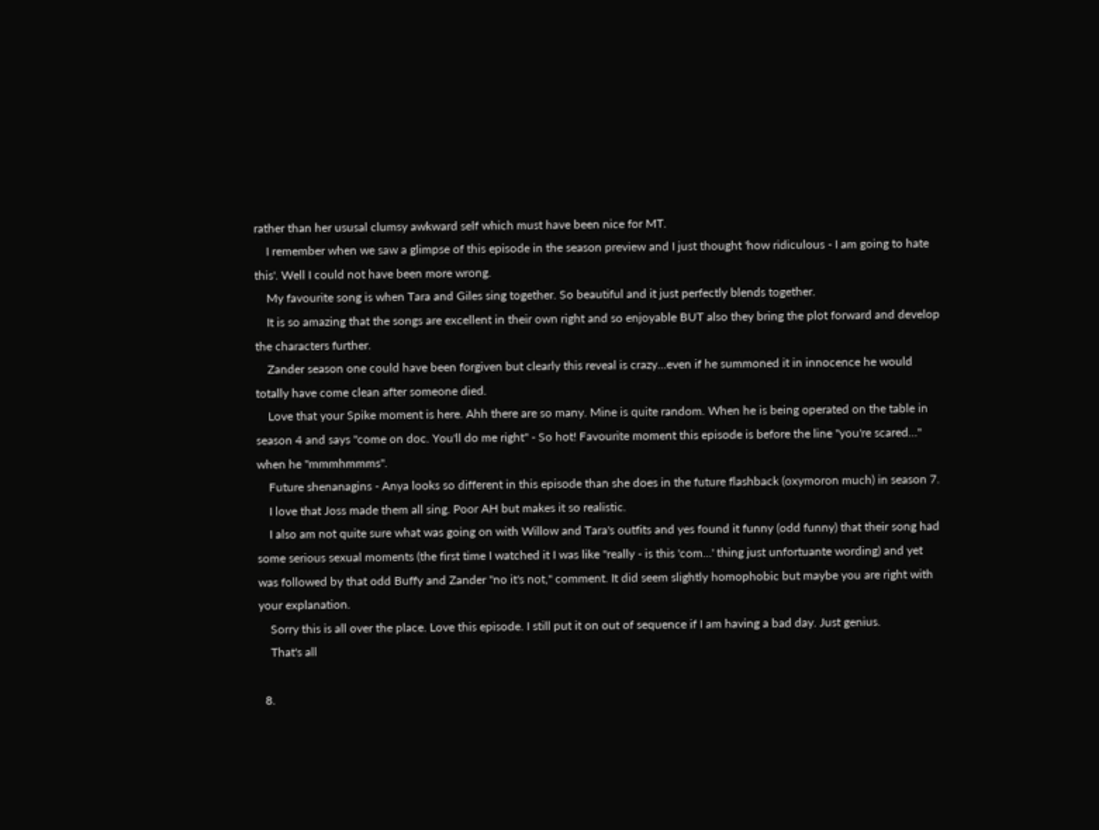rather than her ususal clumsy awkward self which must have been nice for MT.
    I remember when we saw a glimpse of this episode in the season preview and I just thought 'how ridiculous - I am going to hate this'. Well I could not have been more wrong.
    My favourite song is when Tara and Giles sing together. So beautiful and it just perfectly blends together.
    It is so amazing that the songs are excellent in their own right and so enjoyable BUT also they bring the plot forward and develop the characters further.
    Zander season one could have been forgiven but clearly this reveal is crazy…even if he summoned it in innocence he would totally have come clean after someone died.
    Love that your Spike moment is here. Ahh there are so many. Mine is quite random. When he is being operated on the table in season 4 and says "come on doc. You'll do me right" - So hot! Favourite moment this episode is before the line "you're scared…" when he "mmmhmmms".
    Future shenanagins - Anya looks so different in this episode than she does in the future flashback (oxymoron much) in season 7.
    I love that Joss made them all sing. Poor AH but makes it so realistic.
    I also am not quite sure what was going on with Willow and Tara's outfits and yes found it funny (odd funny) that their song had some serious sexual moments (the first time I watched it I was like "really - is this 'com…' thing just unfortuante wording) and yet was followed by that odd Buffy and Zander "no it's not," comment. It did seem slightly homophobic but maybe you are right with your explanation.
    Sorry this is all over the place. Love this episode. I still put it on out of sequence if I am having a bad day. Just genius.
    That's all

  8.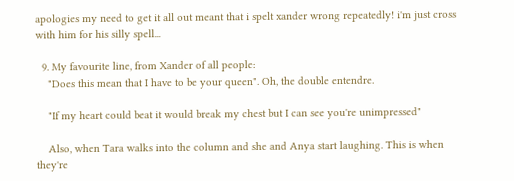apologies my need to get it all out meant that i spelt xander wrong repeatedly! i'm just cross with him for his silly spell...

  9. My favourite line, from Xander of all people:
    "Does this mean that I have to be your queen". Oh, the double entendre.

    "If my heart could beat it would break my chest but I can see you're unimpressed"

    Also, when Tara walks into the column and she and Anya start laughing. This is when they're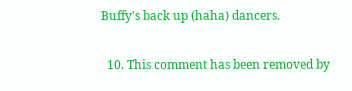Buffy's back up (haha) dancers.

  10. This comment has been removed by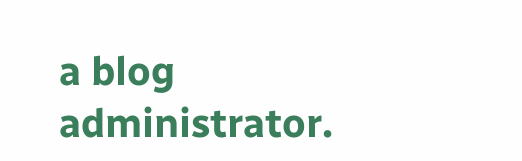a blog administrator.